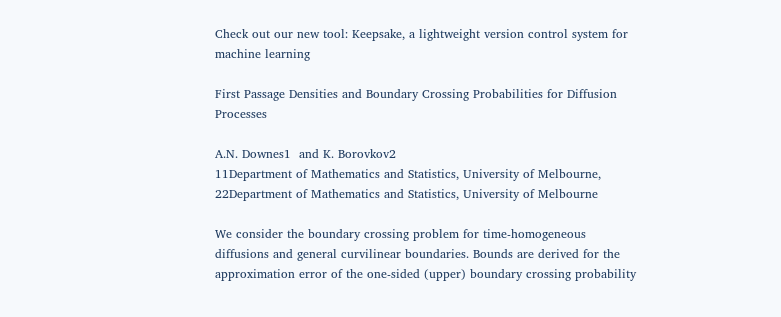Check out our new tool: Keepsake, a lightweight version control system for machine learning

First Passage Densities and Boundary Crossing Probabilities for Diffusion Processes

A.N. Downes1  and K. Borovkov2
11Department of Mathematics and Statistics, University of Melbourne,
22Department of Mathematics and Statistics, University of Melbourne

We consider the boundary crossing problem for time-homogeneous diffusions and general curvilinear boundaries. Bounds are derived for the approximation error of the one-sided (upper) boundary crossing probability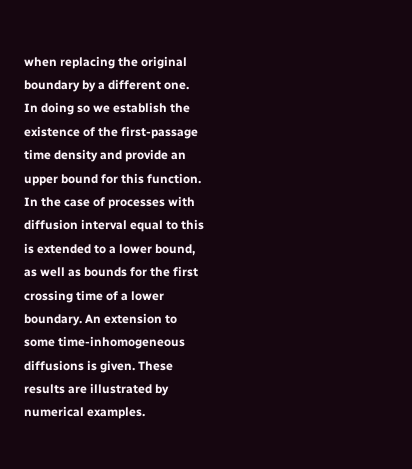when replacing the original boundary by a different one. In doing so we establish the existence of the first-passage time density and provide an upper bound for this function. In the case of processes with diffusion interval equal to this is extended to a lower bound, as well as bounds for the first crossing time of a lower boundary. An extension to some time-inhomogeneous diffusions is given. These results are illustrated by numerical examples.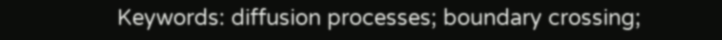Keywords: diffusion processes; boundary crossing;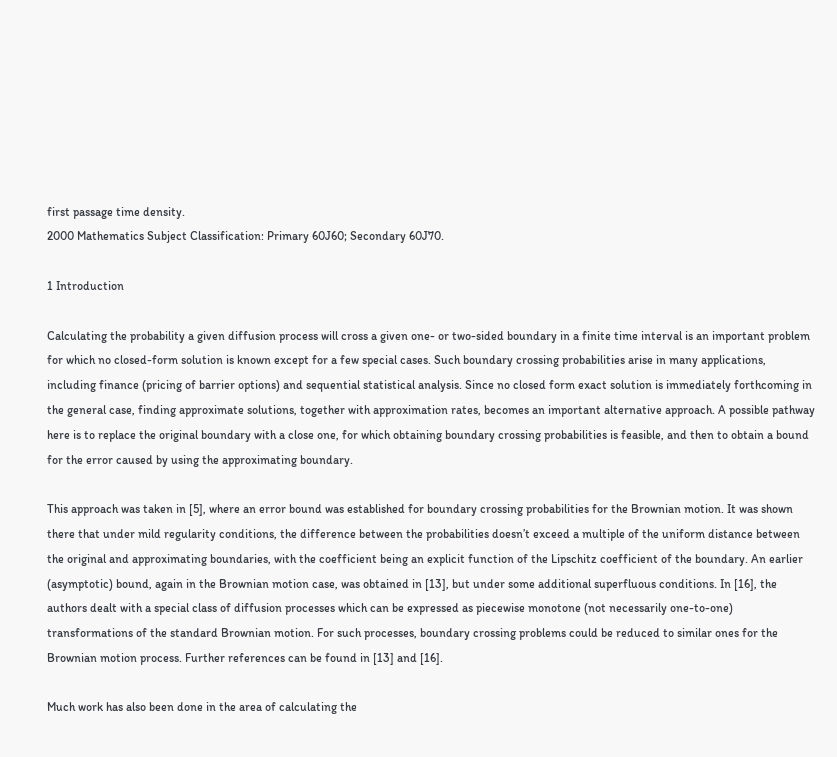first passage time density.
2000 Mathematics Subject Classification: Primary 60J60; Secondary 60J70.

1 Introduction

Calculating the probability a given diffusion process will cross a given one- or two-sided boundary in a finite time interval is an important problem for which no closed-form solution is known except for a few special cases. Such boundary crossing probabilities arise in many applications, including finance (pricing of barrier options) and sequential statistical analysis. Since no closed form exact solution is immediately forthcoming in the general case, finding approximate solutions, together with approximation rates, becomes an important alternative approach. A possible pathway here is to replace the original boundary with a close one, for which obtaining boundary crossing probabilities is feasible, and then to obtain a bound for the error caused by using the approximating boundary.

This approach was taken in [5], where an error bound was established for boundary crossing probabilities for the Brownian motion. It was shown there that under mild regularity conditions, the difference between the probabilities doesn’t exceed a multiple of the uniform distance between the original and approximating boundaries, with the coefficient being an explicit function of the Lipschitz coefficient of the boundary. An earlier (asymptotic) bound, again in the Brownian motion case, was obtained in [13], but under some additional superfluous conditions. In [16], the authors dealt with a special class of diffusion processes which can be expressed as piecewise monotone (not necessarily one-to-one) transformations of the standard Brownian motion. For such processes, boundary crossing problems could be reduced to similar ones for the Brownian motion process. Further references can be found in [13] and [16].

Much work has also been done in the area of calculating the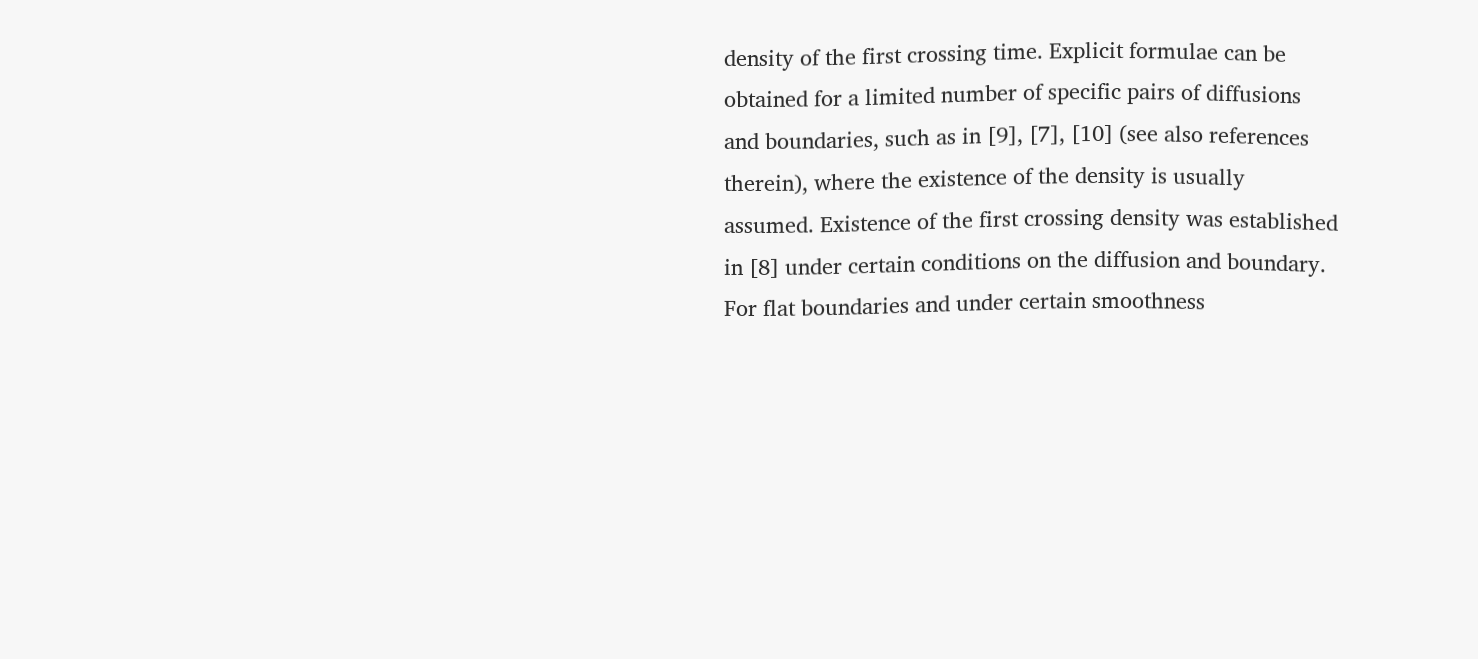density of the first crossing time. Explicit formulae can be obtained for a limited number of specific pairs of diffusions and boundaries, such as in [9], [7], [10] (see also references therein), where the existence of the density is usually assumed. Existence of the first crossing density was established in [8] under certain conditions on the diffusion and boundary. For flat boundaries and under certain smoothness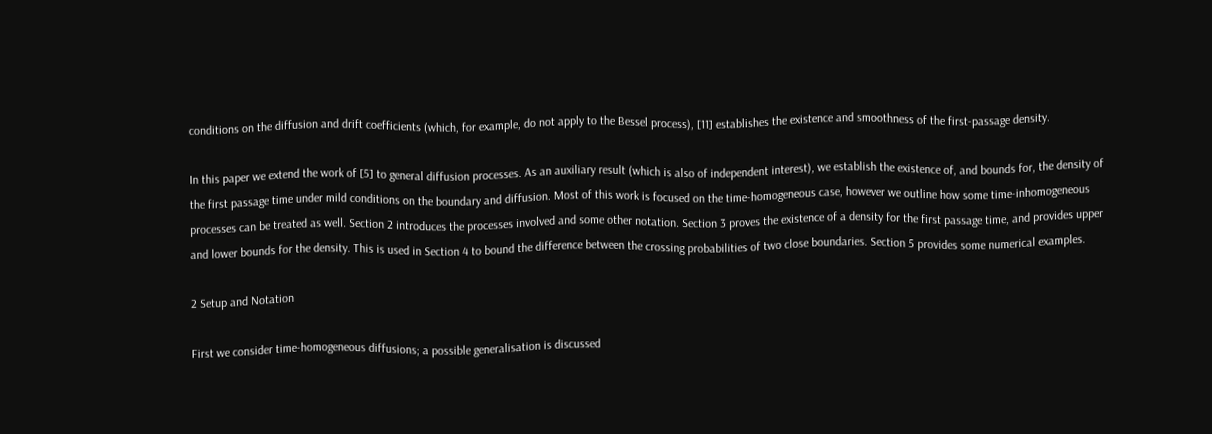conditions on the diffusion and drift coefficients (which, for example, do not apply to the Bessel process), [11] establishes the existence and smoothness of the first-passage density.

In this paper we extend the work of [5] to general diffusion processes. As an auxiliary result (which is also of independent interest), we establish the existence of, and bounds for, the density of the first passage time under mild conditions on the boundary and diffusion. Most of this work is focused on the time-homogeneous case, however we outline how some time-inhomogeneous processes can be treated as well. Section 2 introduces the processes involved and some other notation. Section 3 proves the existence of a density for the first passage time, and provides upper and lower bounds for the density. This is used in Section 4 to bound the difference between the crossing probabilities of two close boundaries. Section 5 provides some numerical examples.

2 Setup and Notation

First we consider time-homogeneous diffusions; a possible generalisation is discussed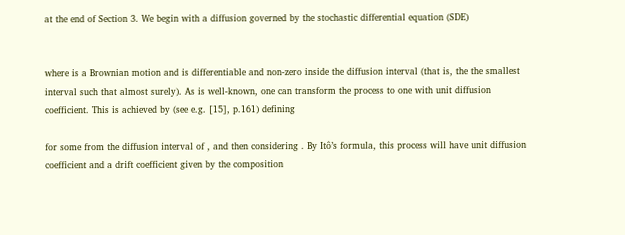at the end of Section 3. We begin with a diffusion governed by the stochastic differential equation (SDE)


where is a Brownian motion and is differentiable and non-zero inside the diffusion interval (that is, the the smallest interval such that almost surely). As is well-known, one can transform the process to one with unit diffusion coefficient. This is achieved by (see e.g. [15], p.161) defining

for some from the diffusion interval of , and then considering . By Itô’s formula, this process will have unit diffusion coefficient and a drift coefficient given by the composition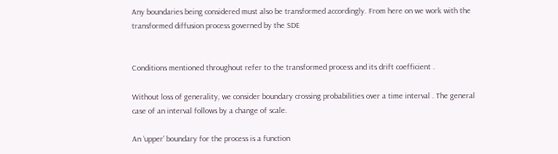Any boundaries being considered must also be transformed accordingly. From here on we work with the transformed diffusion process governed by the SDE


Conditions mentioned throughout refer to the transformed process and its drift coefficient .

Without loss of generality, we consider boundary crossing probabilities over a time interval . The general case of an interval follows by a change of scale.

An ‘upper’ boundary for the process is a function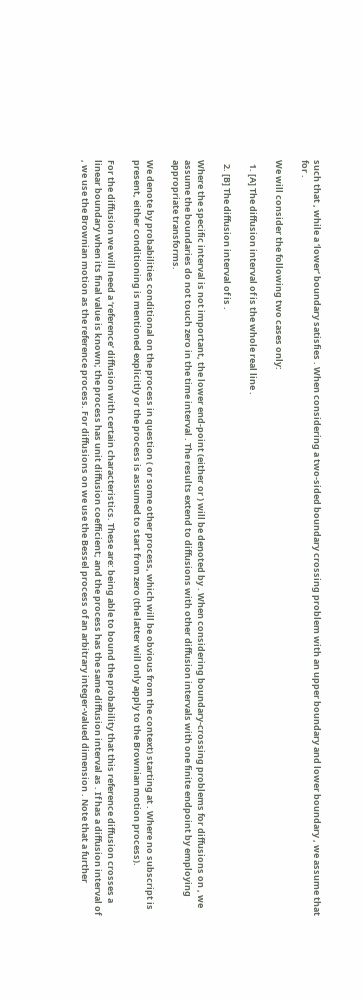such that , while a ‘lower’ boundary satisfies . When considering a two-sided boundary crossing problem with an upper boundary and lower boundary , we assume that for .

We will consider the following two cases only:

  1. [A] The diffusion interval of is the whole real line .

  2. [B] The diffusion interval of is .

Where the specific interval is not important, the lower end-point (either or ) will be denoted by . When considering boundary-crossing problems for diffusions on , we assume the boundaries do not touch zero in the time interval . The results extend to diffusions with other diffusion intervals with one finite endpoint by employing appropriate transforms.

We denote by probabilities conditional on the process in question ( or some other process, which will be obvious from the context) starting at . Where no subscript is present, either conditioning is mentioned explicitly or the process is assumed to start from zero (the latter will only apply to the Brownian motion process).

For the diffusion we will need a ‘reference’ diffusion with certain characteristics. These are: being able to bound the probability that this reference diffusion crosses a linear boundary when its final value is known; the process has unit diffusion coefficient; and the process has the same diffusion interval as . If has a diffusion interval of , we use the Brownian motion as the reference process. For diffusions on we use the Bessel process of an arbitrary integer-valued dimension . Note that a further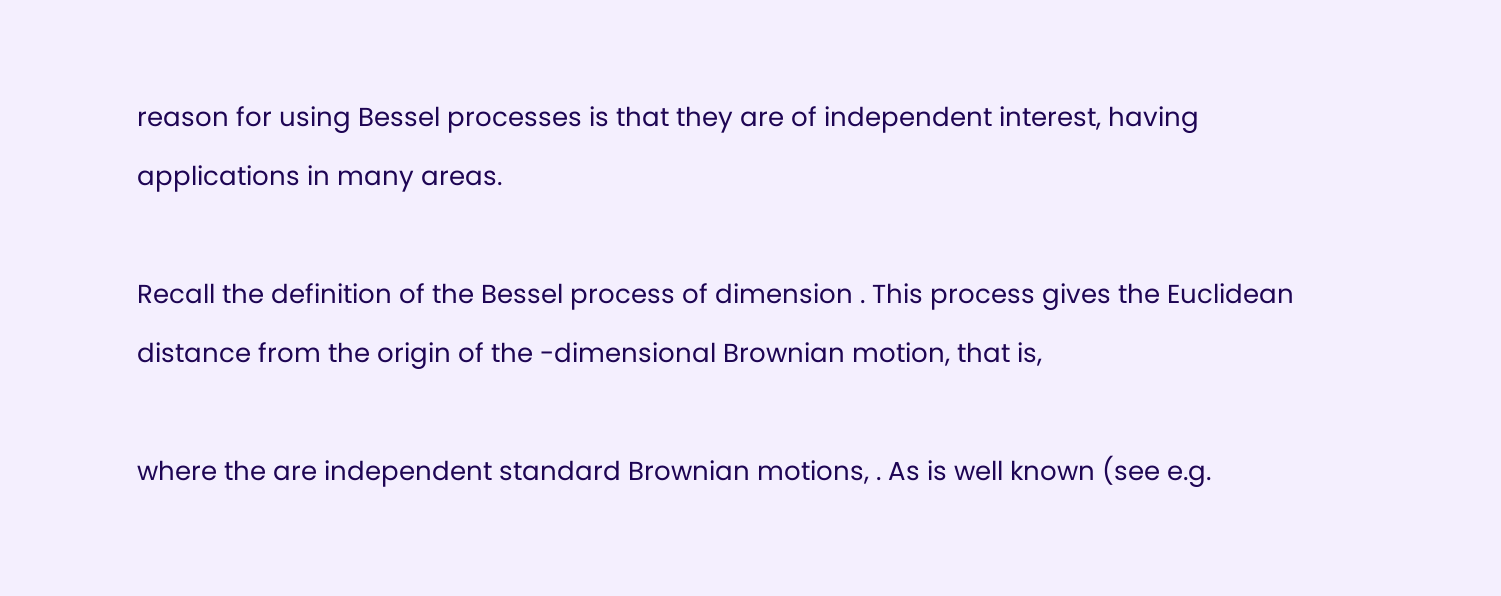reason for using Bessel processes is that they are of independent interest, having applications in many areas.

Recall the definition of the Bessel process of dimension . This process gives the Euclidean distance from the origin of the -dimensional Brownian motion, that is,

where the are independent standard Brownian motions, . As is well known (see e.g.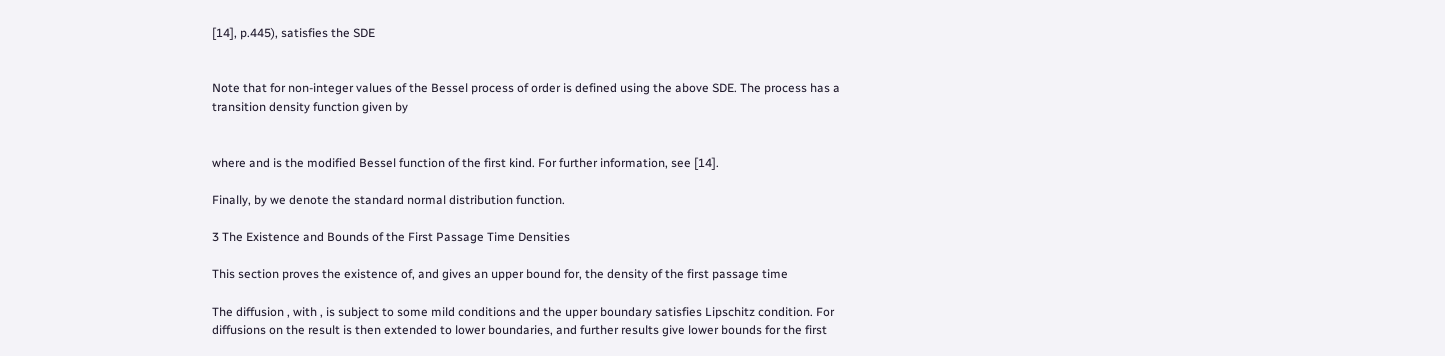[14], p.445), satisfies the SDE


Note that for non-integer values of the Bessel process of order is defined using the above SDE. The process has a transition density function given by


where and is the modified Bessel function of the first kind. For further information, see [14].

Finally, by we denote the standard normal distribution function.

3 The Existence and Bounds of the First Passage Time Densities

This section proves the existence of, and gives an upper bound for, the density of the first passage time

The diffusion , with , is subject to some mild conditions and the upper boundary satisfies Lipschitz condition. For diffusions on the result is then extended to lower boundaries, and further results give lower bounds for the first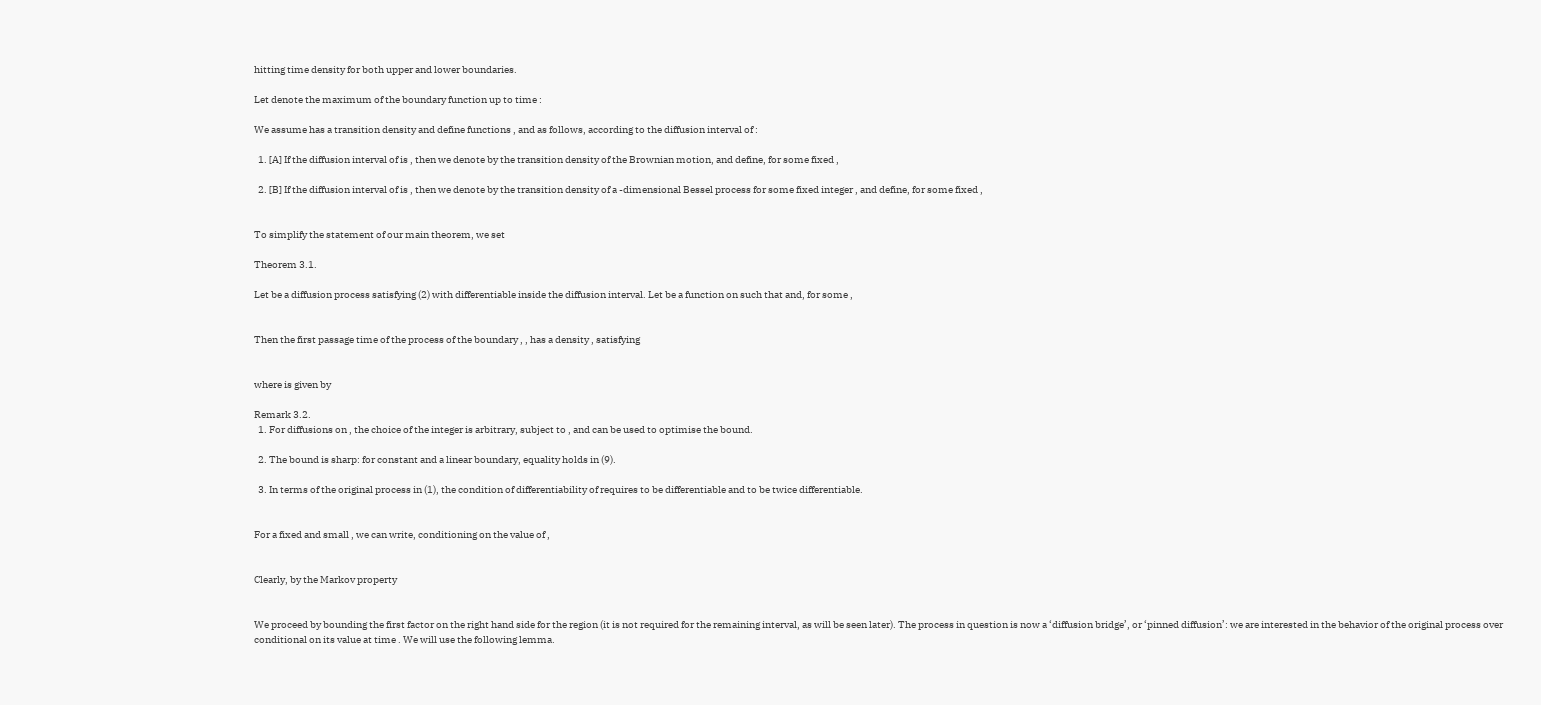hitting time density for both upper and lower boundaries.

Let denote the maximum of the boundary function up to time :

We assume has a transition density and define functions , and as follows, according to the diffusion interval of :

  1. [A] If the diffusion interval of is , then we denote by the transition density of the Brownian motion, and define, for some fixed ,

  2. [B] If the diffusion interval of is , then we denote by the transition density of a -dimensional Bessel process for some fixed integer , and define, for some fixed ,


To simplify the statement of our main theorem, we set

Theorem 3.1.

Let be a diffusion process satisfying (2) with differentiable inside the diffusion interval. Let be a function on such that and, for some ,


Then the first passage time of the process of the boundary , , has a density , satisfying


where is given by

Remark 3.2.
  1. For diffusions on , the choice of the integer is arbitrary, subject to , and can be used to optimise the bound.

  2. The bound is sharp: for constant and a linear boundary, equality holds in (9).

  3. In terms of the original process in (1), the condition of differentiability of requires to be differentiable and to be twice differentiable.


For a fixed and small , we can write, conditioning on the value of ,


Clearly, by the Markov property


We proceed by bounding the first factor on the right hand side for the region (it is not required for the remaining interval, as will be seen later). The process in question is now a ‘diffusion bridge’, or ‘pinned diffusion’: we are interested in the behavior of the original process over conditional on its value at time . We will use the following lemma.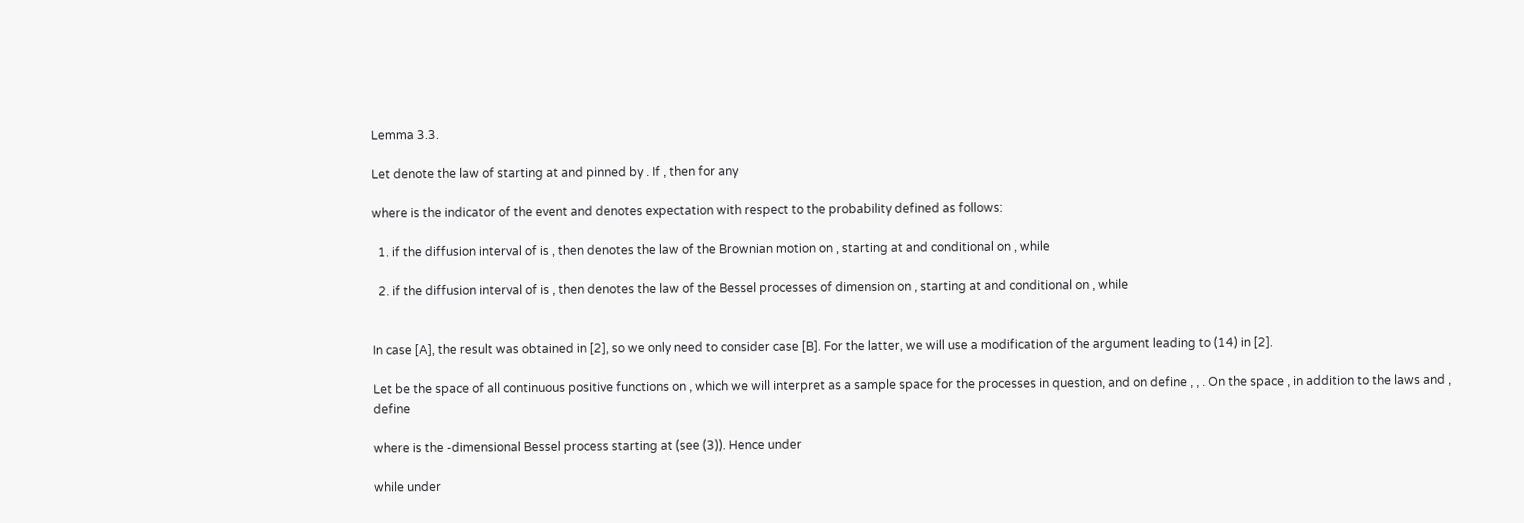Lemma 3.3.

Let denote the law of starting at and pinned by . If , then for any

where is the indicator of the event and denotes expectation with respect to the probability defined as follows:

  1. if the diffusion interval of is , then denotes the law of the Brownian motion on , starting at and conditional on , while

  2. if the diffusion interval of is , then denotes the law of the Bessel processes of dimension on , starting at and conditional on , while


In case [A], the result was obtained in [2], so we only need to consider case [B]. For the latter, we will use a modification of the argument leading to (14) in [2].

Let be the space of all continuous positive functions on , which we will interpret as a sample space for the processes in question, and on define , , . On the space , in addition to the laws and , define

where is the -dimensional Bessel process starting at (see (3)). Hence under

while under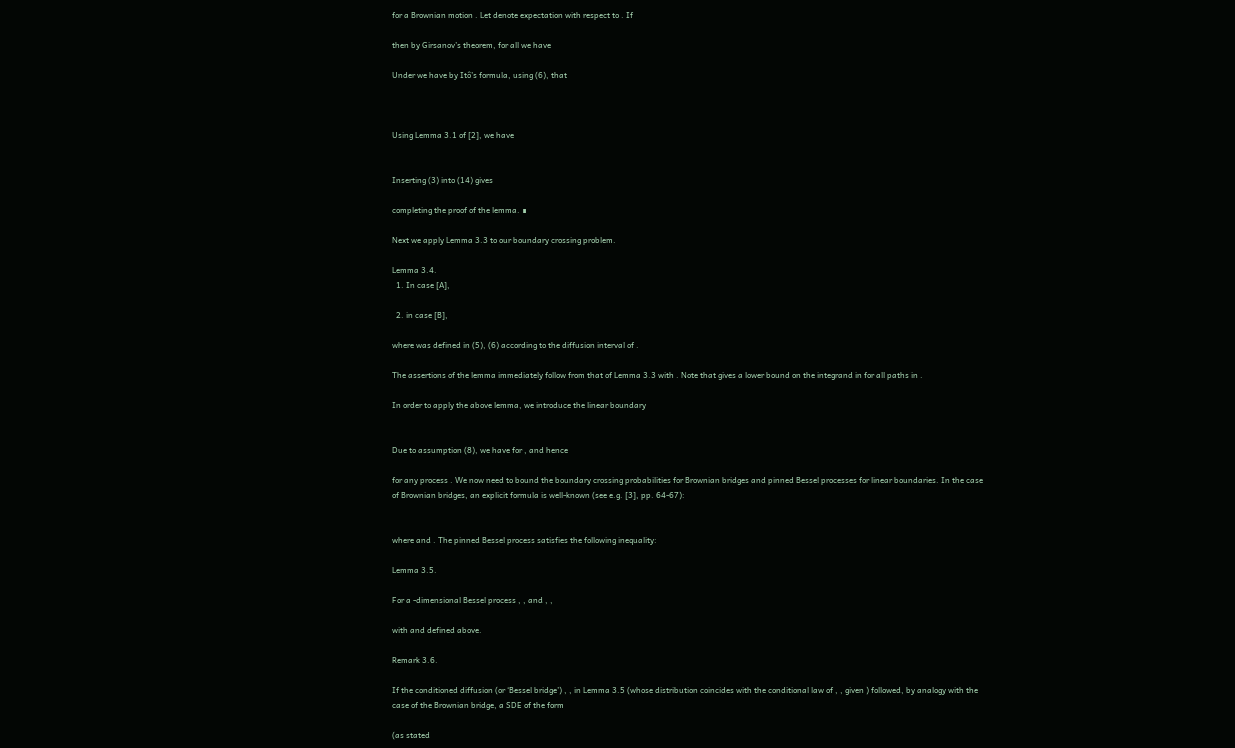for a Brownian motion . Let denote expectation with respect to . If

then by Girsanov’s theorem, for all we have

Under we have by Itô’s formula, using (6), that



Using Lemma 3.1 of [2], we have


Inserting (3) into (14) gives

completing the proof of the lemma. ∎

Next we apply Lemma 3.3 to our boundary crossing problem.

Lemma 3.4.
  1. In case [A],

  2. in case [B],

where was defined in (5), (6) according to the diffusion interval of .

The assertions of the lemma immediately follow from that of Lemma 3.3 with . Note that gives a lower bound on the integrand in for all paths in .

In order to apply the above lemma, we introduce the linear boundary


Due to assumption (8), we have for , and hence

for any process . We now need to bound the boundary crossing probabilities for Brownian bridges and pinned Bessel processes for linear boundaries. In the case of Brownian bridges, an explicit formula is well-known (see e.g. [3], pp. 64-67):


where and . The pinned Bessel process satisfies the following inequality:

Lemma 3.5.

For a -dimensional Bessel process , , and , ,

with and defined above.

Remark 3.6.

If the conditioned diffusion (or ‘Bessel bridge’) , , in Lemma 3.5 (whose distribution coincides with the conditional law of , , given ) followed, by analogy with the case of the Brownian bridge, a SDE of the form

(as stated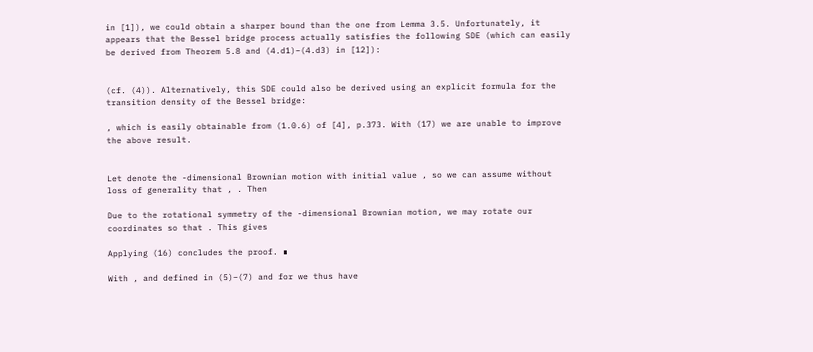in [1]), we could obtain a sharper bound than the one from Lemma 3.5. Unfortunately, it appears that the Bessel bridge process actually satisfies the following SDE (which can easily be derived from Theorem 5.8 and (4.d1)–(4.d3) in [12]):


(cf. (4)). Alternatively, this SDE could also be derived using an explicit formula for the transition density of the Bessel bridge:

, which is easily obtainable from (1.0.6) of [4], p.373. With (17) we are unable to improve the above result.


Let denote the -dimensional Brownian motion with initial value , so we can assume without loss of generality that , . Then

Due to the rotational symmetry of the -dimensional Brownian motion, we may rotate our coordinates so that . This gives

Applying (16) concludes the proof. ∎

With , and defined in (5)–(7) and for we thus have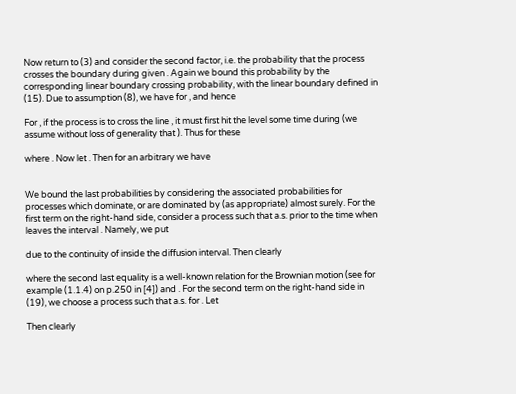Now return to (3) and consider the second factor, i.e. the probability that the process crosses the boundary during given . Again we bound this probability by the corresponding linear boundary crossing probability, with the linear boundary defined in (15). Due to assumption (8), we have for , and hence

For , if the process is to cross the line , it must first hit the level some time during (we assume without loss of generality that ). Thus for these

where . Now let . Then for an arbitrary we have


We bound the last probabilities by considering the associated probabilities for processes which dominate, or are dominated by (as appropriate) almost surely. For the first term on the right-hand side, consider a process such that a.s. prior to the time when leaves the interval . Namely, we put

due to the continuity of inside the diffusion interval. Then clearly

where the second last equality is a well-known relation for the Brownian motion (see for example (1.1.4) on p.250 in [4]) and . For the second term on the right-hand side in (19), we choose a process such that a.s. for . Let

Then clearly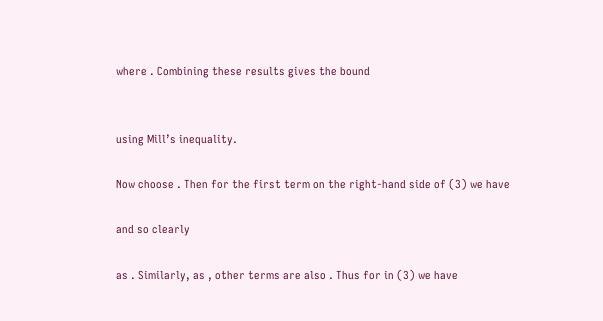where . Combining these results gives the bound


using Mill’s inequality.

Now choose . Then for the first term on the right-hand side of (3) we have

and so clearly

as . Similarly, as , other terms are also . Thus for in (3) we have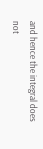and hence the integral does not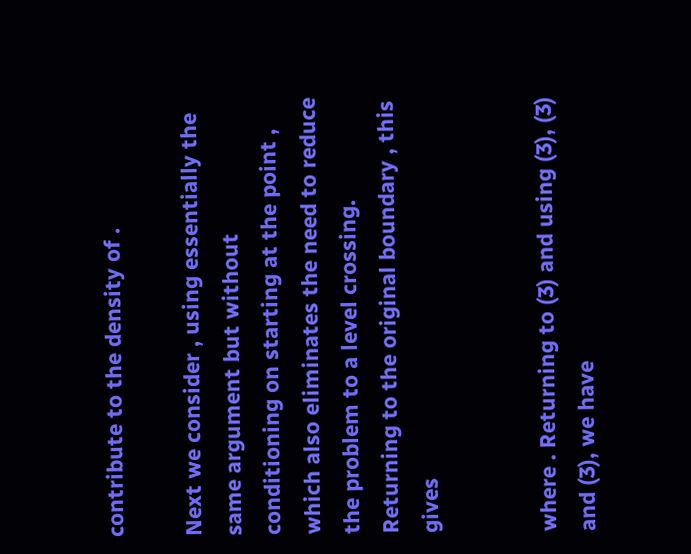contribute to the density of .

Next we consider , using essentially the same argument but without conditioning on starting at the point , which also eliminates the need to reduce the problem to a level crossing. Returning to the original boundary , this gives


where . Returning to (3) and using (3), (3) and (3), we have